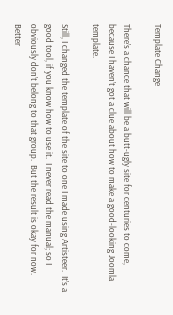Template Change

There’s a chance that will be a butt-ugly site for centuries to come, because I haven’t got a clue about how to make a good-looking Joomla template.

Still, I changed the template of the site to one I made using Artisteer.  It’s a good tool, if you know how to use it.  I never read the manual; so I obviously don’t belong to that group.  But the result is okay for now.  Better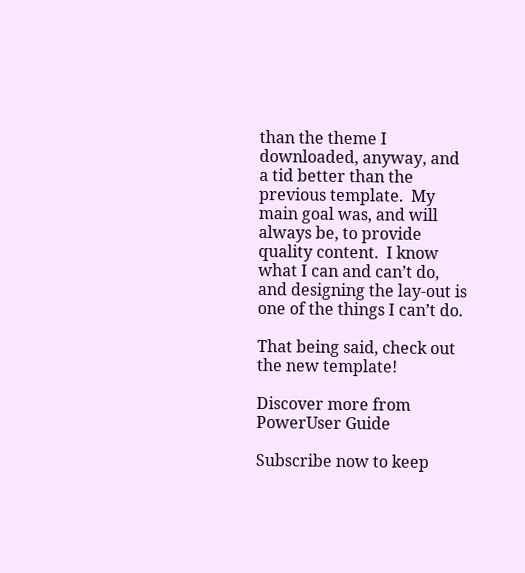than the theme I downloaded, anyway, and a tid better than the previous template.  My main goal was, and will always be, to provide quality content.  I know what I can and can’t do, and designing the lay-out is one of the things I can’t do.

That being said, check out the new template!

Discover more from PowerUser Guide

Subscribe now to keep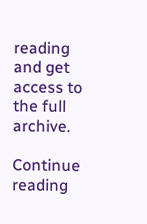reading and get access to the full archive.

Continue reading